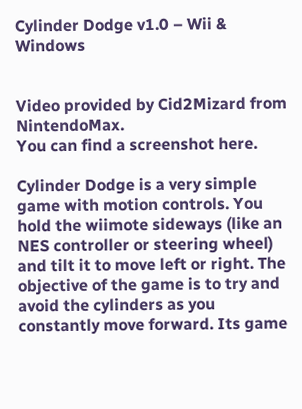Cylinder Dodge v1.0 – Wii & Windows


Video provided by Cid2Mizard from NintendoMax.
You can find a screenshot here.

Cylinder Dodge is a very simple game with motion controls. You hold the wiimote sideways (like an NES controller or steering wheel) and tilt it to move left or right. The objective of the game is to try and avoid the cylinders as you constantly move forward. Its game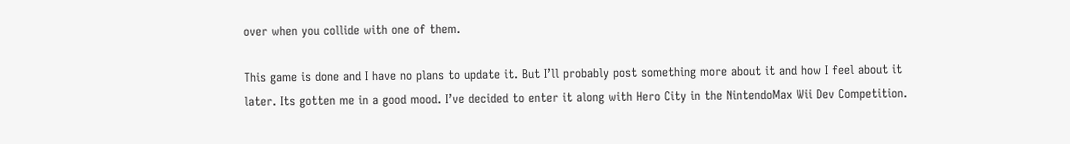over when you collide with one of them.

This game is done and I have no plans to update it. But I’ll probably post something more about it and how I feel about it later. Its gotten me in a good mood. I’ve decided to enter it along with Hero City in the NintendoMax Wii Dev Competition.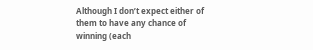Although I don’t expect either of them to have any chance of winning (each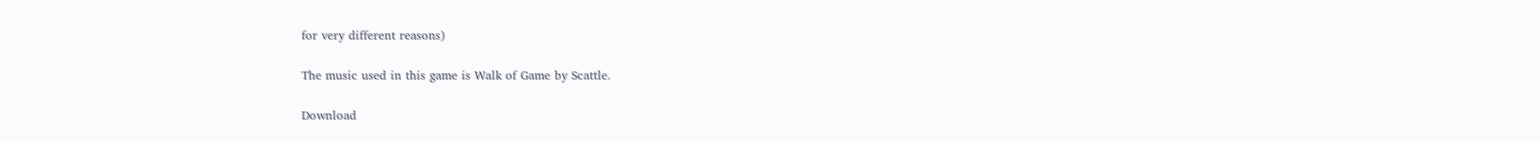for very different reasons)

The music used in this game is Walk of Game by Scattle.

Download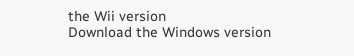the Wii version
Download the Windows version